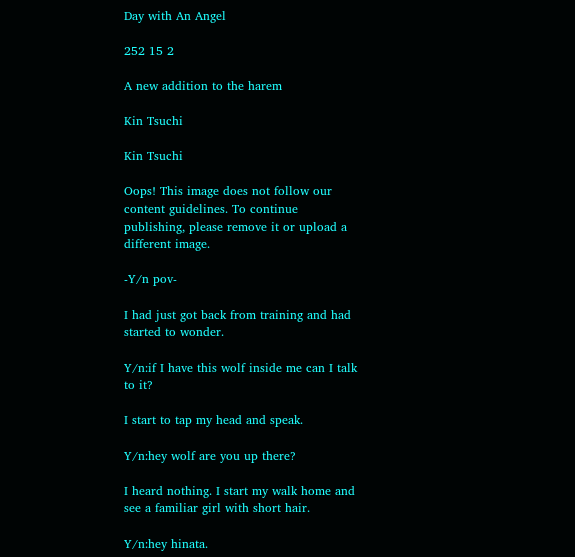Day with An Angel

252 15 2

A new addition to the harem

Kin Tsuchi

Kin Tsuchi

Oops! This image does not follow our content guidelines. To continue publishing, please remove it or upload a different image.

-Y/n pov-

I had just got back from training and had started to wonder.

Y/n:if I have this wolf inside me can I talk to it?

I start to tap my head and speak.

Y/n:hey wolf are you up there?

I heard nothing. I start my walk home and see a familiar girl with short hair.

Y/n:hey hinata.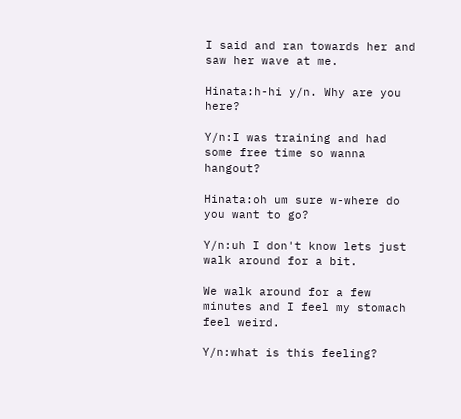I said and ran towards her and saw her wave at me.

Hinata:h-hi y/n. Why are you here?

Y/n:I was training and had some free time so wanna hangout?

Hinata:oh um sure w-where do you want to go?

Y/n:uh I don't know lets just walk around for a bit.

We walk around for a few minutes and I feel my stomach feel weird.

Y/n:what is this feeling?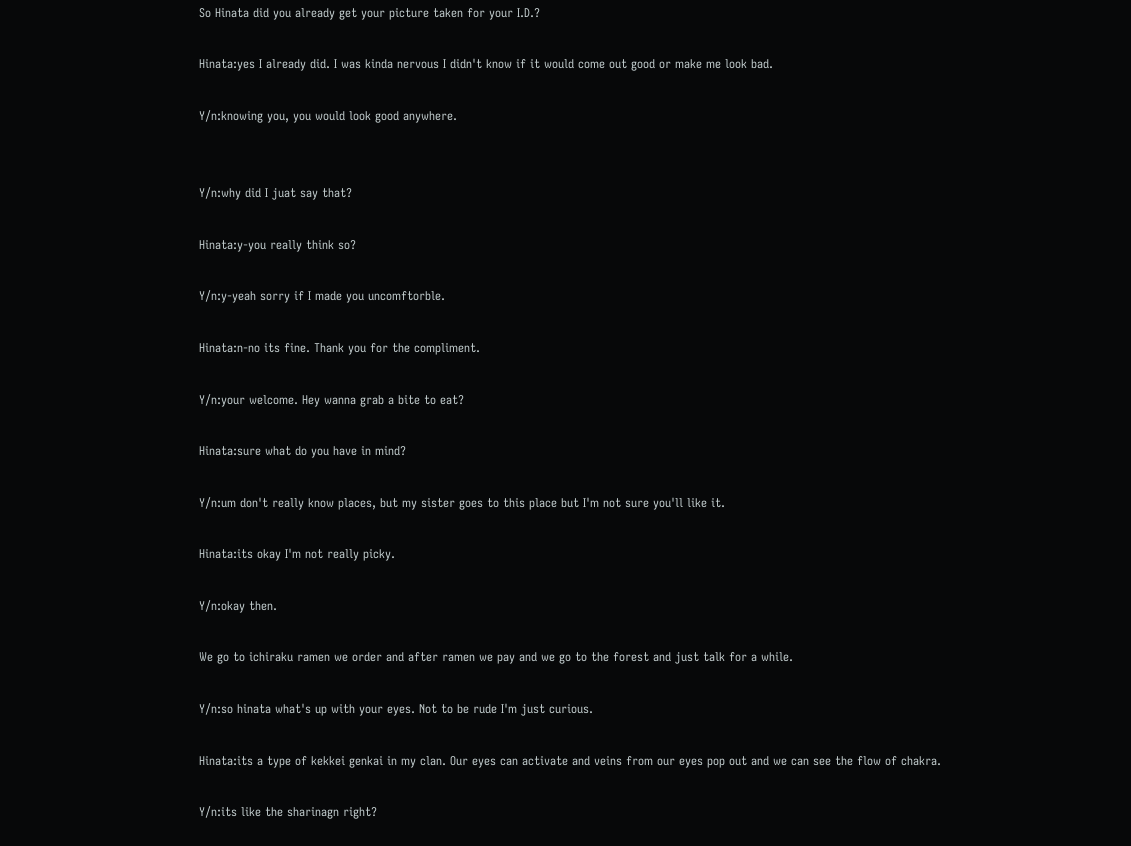So Hinata did you already get your picture taken for your I.D.?

Hinata:yes I already did. I was kinda nervous I didn't know if it would come out good or make me look bad.

Y/n:knowing you, you would look good anywhere.


Y/n:why did I juat say that?

Hinata:y-you really think so?

Y/n:y-yeah sorry if I made you uncomftorble.

Hinata:n-no its fine. Thank you for the compliment.

Y/n:your welcome. Hey wanna grab a bite to eat?

Hinata:sure what do you have in mind?

Y/n:um don't really know places, but my sister goes to this place but I'm not sure you'll like it.

Hinata:its okay I'm not really picky.

Y/n:okay then.

We go to ichiraku ramen we order and after ramen we pay and we go to the forest and just talk for a while.

Y/n:so hinata what's up with your eyes. Not to be rude I'm just curious.

Hinata:its a type of kekkei genkai in my clan. Our eyes can activate and veins from our eyes pop out and we can see the flow of chakra.

Y/n:its like the sharinagn right?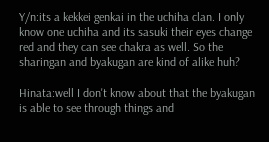Y/n:its a kekkei genkai in the uchiha clan. I only know one uchiha and its sasuki their eyes change red and they can see chakra as well. So the sharingan and byakugan are kind of alike huh?

Hinata:well I don't know about that the byakugan is able to see through things and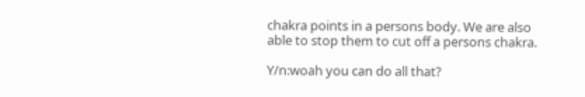chakra points in a persons body. We are also able to stop them to cut off a persons chakra.

Y/n:woah you can do all that?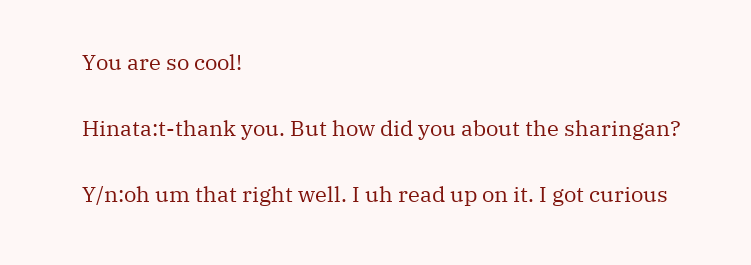You are so cool!

Hinata:t-thank you. But how did you about the sharingan?

Y/n:oh um that right well. I uh read up on it. I got curious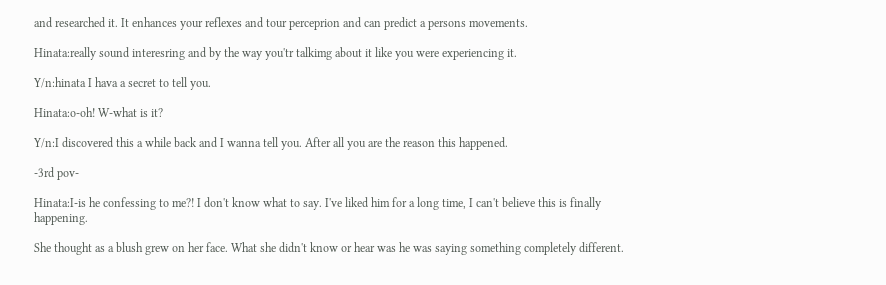and researched it. It enhances your reflexes and tour perceprion and can predict a persons movements.

Hinata:really sound interesring and by the way you'tr talkimg about it like you were experiencing it.

Y/n:hinata I hava a secret to tell you.

Hinata:o-oh! W-what is it?

Y/n:I discovered this a while back and I wanna tell you. After all you are the reason this happened.

-3rd pov-

Hinata:I-is he confessing to me?! I don't know what to say. I've liked him for a long time, I can't believe this is finally happening.

She thought as a blush grew on her face. What she didn't know or hear was he was saying something completely different.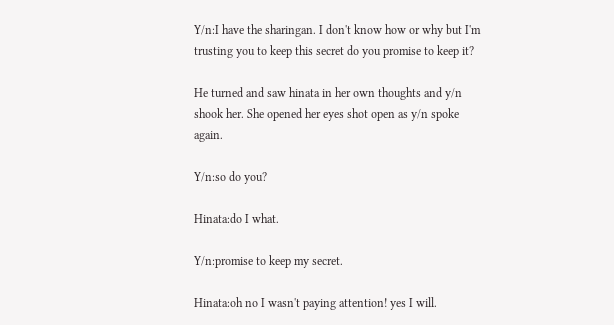Y/n:I have the sharingan. I don't know how or why but I'm trusting you to keep this secret do you promise to keep it?

He turned and saw hinata in her own thoughts and y/n shook her. She opened her eyes shot open as y/n spoke again.

Y/n:so do you?

Hinata:do I what.

Y/n:promise to keep my secret.

Hinata:oh no I wasn't paying attention! yes I will.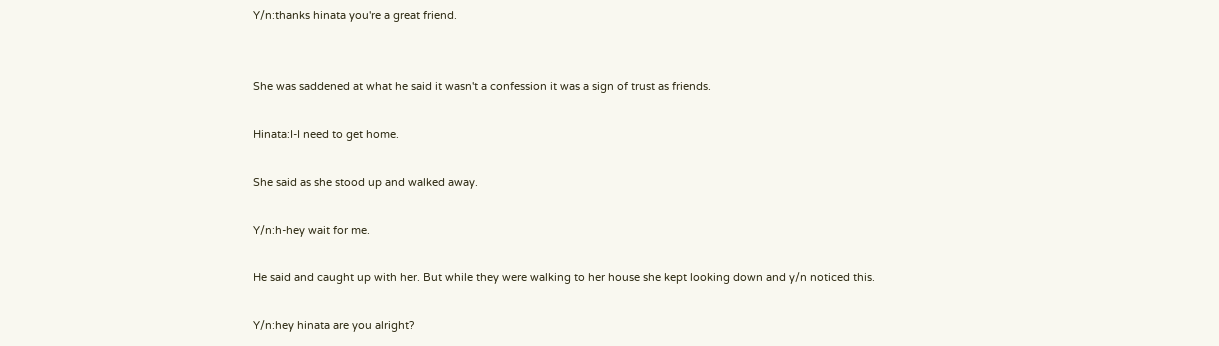Y/n:thanks hinata you're a great friend.


She was saddened at what he said it wasn't a confession it was a sign of trust as friends.

Hinata:I-I need to get home.

She said as she stood up and walked away.

Y/n:h-hey wait for me.

He said and caught up with her. But while they were walking to her house she kept looking down and y/n noticed this.

Y/n:hey hinata are you alright?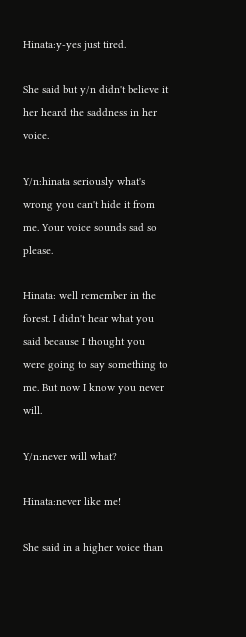Hinata:y-yes just tired.

She said but y/n didn't believe it her heard the saddness in her voice.

Y/n:hinata seriously what's wrong you can't hide it from me. Your voice sounds sad so please.

Hinata: well remember in the forest. I didn't hear what you said because I thought you were going to say something to me. But now I know you never will.

Y/n:never will what?

Hinata:never like me!

She said in a higher voice than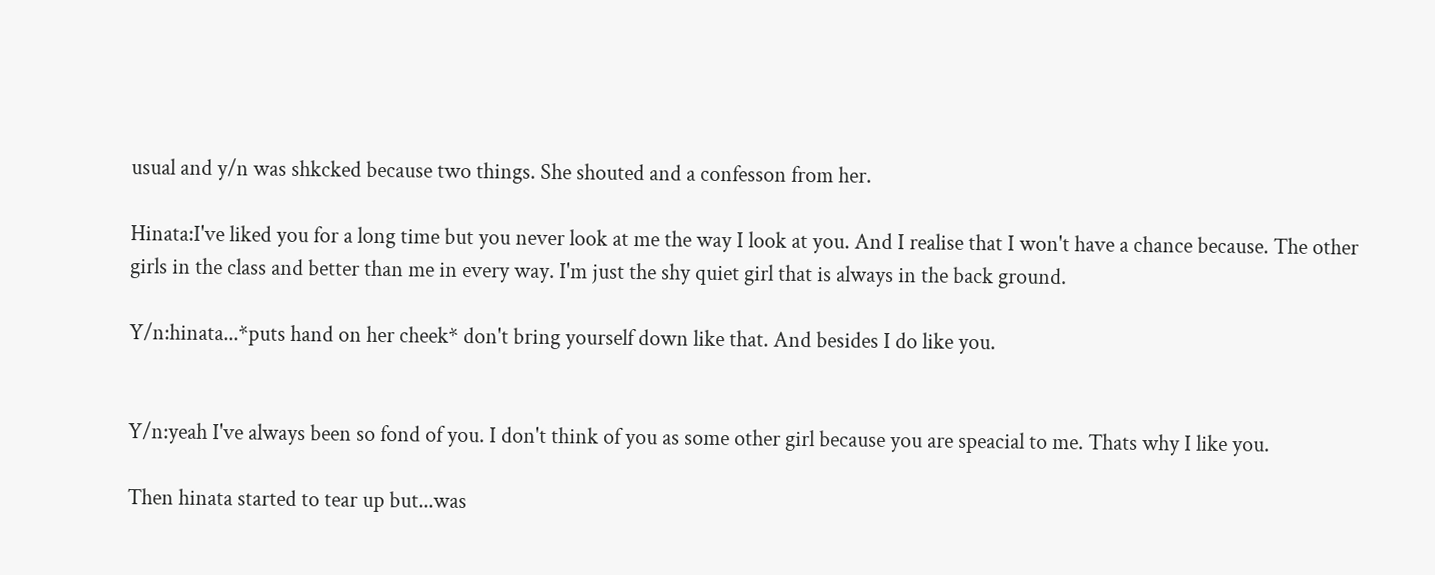usual and y/n was shkcked because two things. She shouted and a confesson from her.

Hinata:I've liked you for a long time but you never look at me the way I look at you. And I realise that I won't have a chance because. The other girls in the class and better than me in every way. I'm just the shy quiet girl that is always in the back ground.

Y/n:hinata...*puts hand on her cheek* don't bring yourself down like that. And besides I do like you.


Y/n:yeah I've always been so fond of you. I don't think of you as some other girl because you are speacial to me. Thats why I like you.

Then hinata started to tear up but...was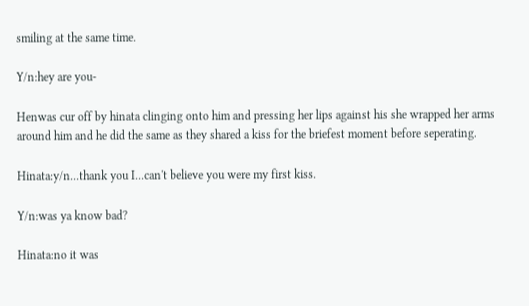smiling at the same time.

Y/n:hey are you-

Henwas cur off by hinata clinging onto him and pressing her lips against his she wrapped her arms around him and he did the same as they shared a kiss for the briefest moment before seperating.

Hinata:y/n...thank you I...can't believe you were my first kiss.

Y/n:was ya know bad?

Hinata:no it was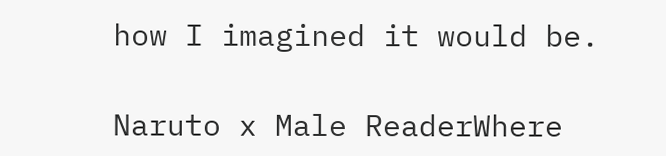how I imagined it would be.

Naruto x Male ReaderWhere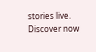stories live. Discover now